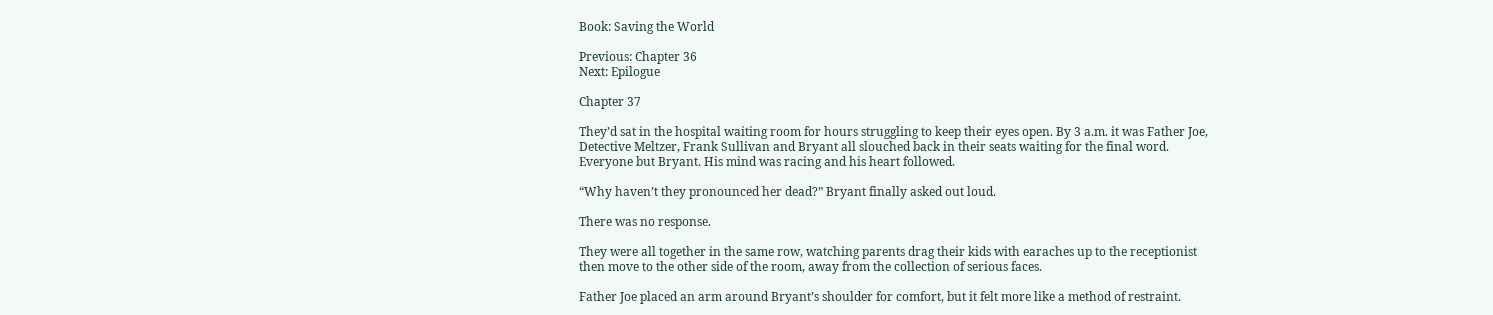Book: Saving the World

Previous: Chapter 36
Next: Epilogue

Chapter 37

They’d sat in the hospital waiting room for hours struggling to keep their eyes open. By 3 a.m. it was Father Joe, Detective Meltzer, Frank Sullivan and Bryant all slouched back in their seats waiting for the final word. Everyone but Bryant. His mind was racing and his heart followed.

“Why haven’t they pronounced her dead?” Bryant finally asked out loud.

There was no response.

They were all together in the same row, watching parents drag their kids with earaches up to the receptionist then move to the other side of the room, away from the collection of serious faces.

Father Joe placed an arm around Bryant’s shoulder for comfort, but it felt more like a method of restraint.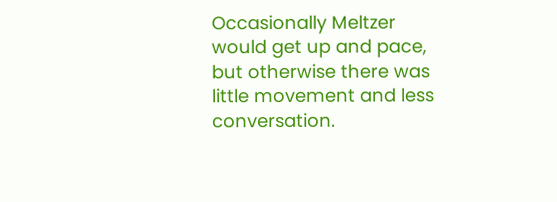Occasionally Meltzer would get up and pace, but otherwise there was little movement and less conversation.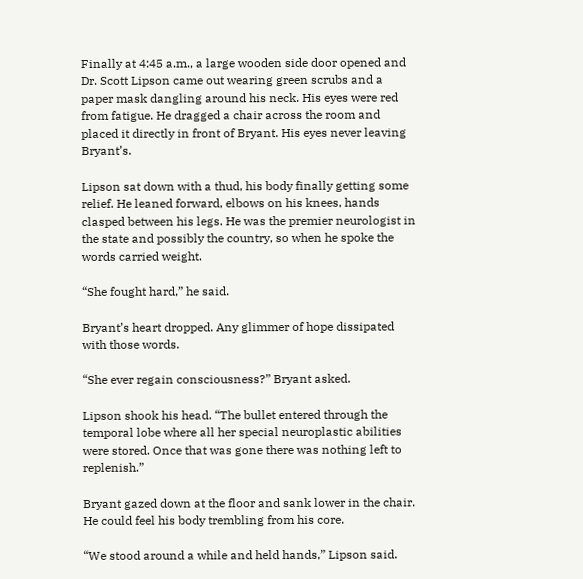Finally at 4:45 a.m., a large wooden side door opened and Dr. Scott Lipson came out wearing green scrubs and a paper mask dangling around his neck. His eyes were red from fatigue. He dragged a chair across the room and placed it directly in front of Bryant. His eyes never leaving Bryant’s.

Lipson sat down with a thud, his body finally getting some relief. He leaned forward, elbows on his knees, hands clasped between his legs. He was the premier neurologist in the state and possibly the country, so when he spoke the words carried weight.

“She fought hard,” he said.

Bryant’s heart dropped. Any glimmer of hope dissipated with those words.

“She ever regain consciousness?” Bryant asked.

Lipson shook his head. “The bullet entered through the temporal lobe where all her special neuroplastic abilities were stored. Once that was gone there was nothing left to replenish.”

Bryant gazed down at the floor and sank lower in the chair. He could feel his body trembling from his core.

“We stood around a while and held hands,” Lipson said.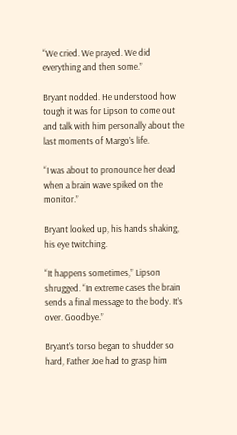“We cried. We prayed. We did everything and then some.”

Bryant nodded. He understood how tough it was for Lipson to come out and talk with him personally about the last moments of Margo’s life.

“I was about to pronounce her dead when a brain wave spiked on the monitor.”

Bryant looked up, his hands shaking, his eye twitching.

“It happens sometimes,” Lipson shrugged. “In extreme cases the brain sends a final message to the body. It’s over. Goodbye.”

Bryant’s torso began to shudder so hard, Father Joe had to grasp him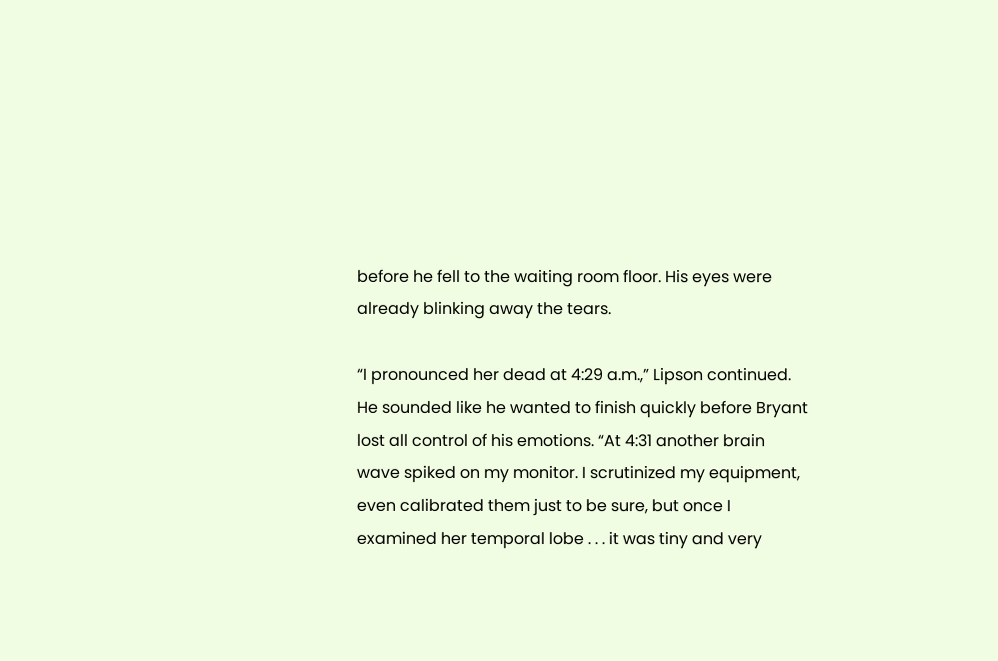before he fell to the waiting room floor. His eyes were already blinking away the tears.

“I pronounced her dead at 4:29 a.m.,” Lipson continued. He sounded like he wanted to finish quickly before Bryant lost all control of his emotions. “At 4:31 another brain wave spiked on my monitor. I scrutinized my equipment, even calibrated them just to be sure, but once I examined her temporal lobe . . . it was tiny and very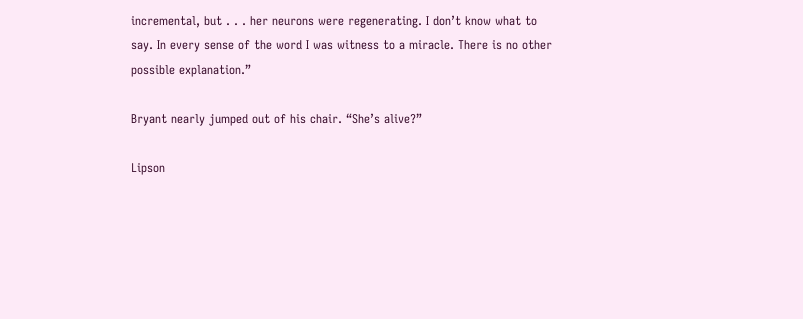incremental, but . . . her neurons were regenerating. I don’t know what to say. In every sense of the word I was witness to a miracle. There is no other possible explanation.”

Bryant nearly jumped out of his chair. “She’s alive?”

Lipson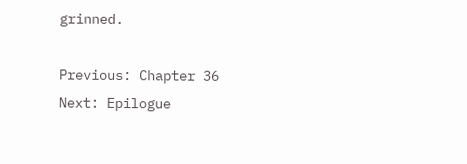grinned.

Previous: Chapter 36
Next: Epilogue